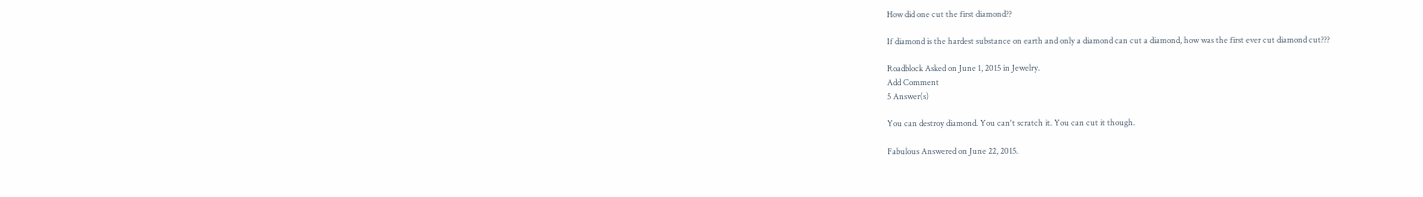How did one cut the first diamond??

If diamond is the hardest substance on earth and only a diamond can cut a diamond, how was the first ever cut diamond cut???

Roadblock Asked on June 1, 2015 in Jewelry.
Add Comment
5 Answer(s)

You can destroy diamond. You can't scratch it. You can cut it though.

Fabulous Answered on June 22, 2015.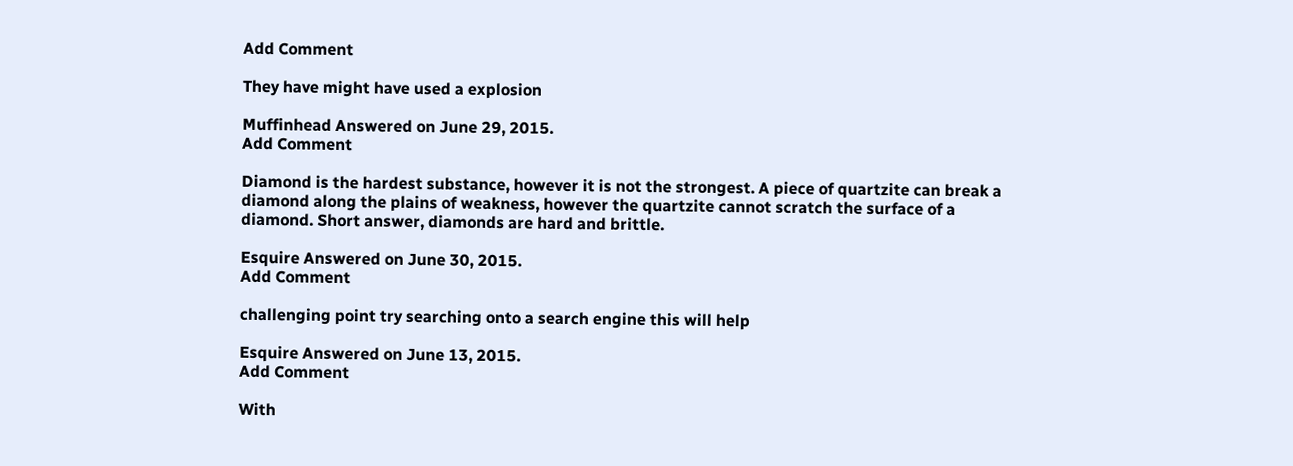Add Comment

They have might have used a explosion

Muffinhead Answered on June 29, 2015.
Add Comment

Diamond is the hardest substance, however it is not the strongest. A piece of quartzite can break a diamond along the plains of weakness, however the quartzite cannot scratch the surface of a diamond. Short answer, diamonds are hard and brittle.

Esquire Answered on June 30, 2015.
Add Comment

challenging point try searching onto a search engine this will help

Esquire Answered on June 13, 2015.
Add Comment

With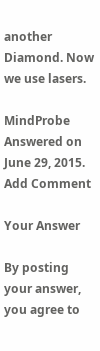another Diamond. Now we use lasers.

MindProbe Answered on June 29, 2015.
Add Comment

Your Answer

By posting your answer, you agree to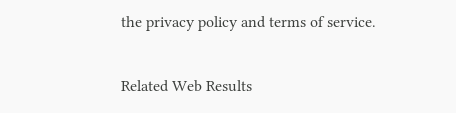the privacy policy and terms of service.

Related Web Results